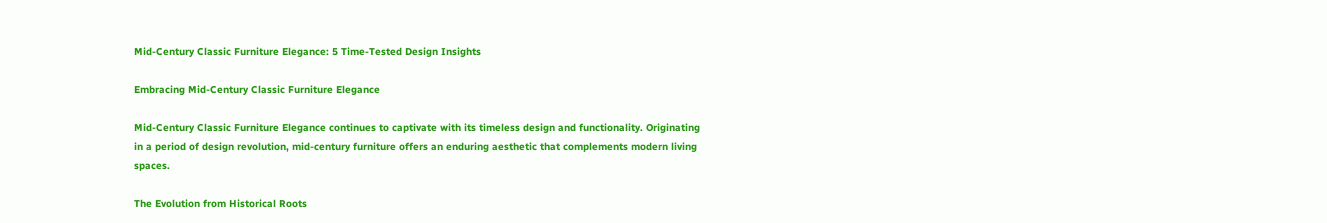Mid-Century Classic Furniture Elegance: 5 Time-Tested Design Insights

Embracing Mid-Century Classic Furniture Elegance

Mid-Century Classic Furniture Elegance continues to captivate with its timeless design and functionality. Originating in a period of design revolution, mid-century furniture offers an enduring aesthetic that complements modern living spaces.

The Evolution from Historical Roots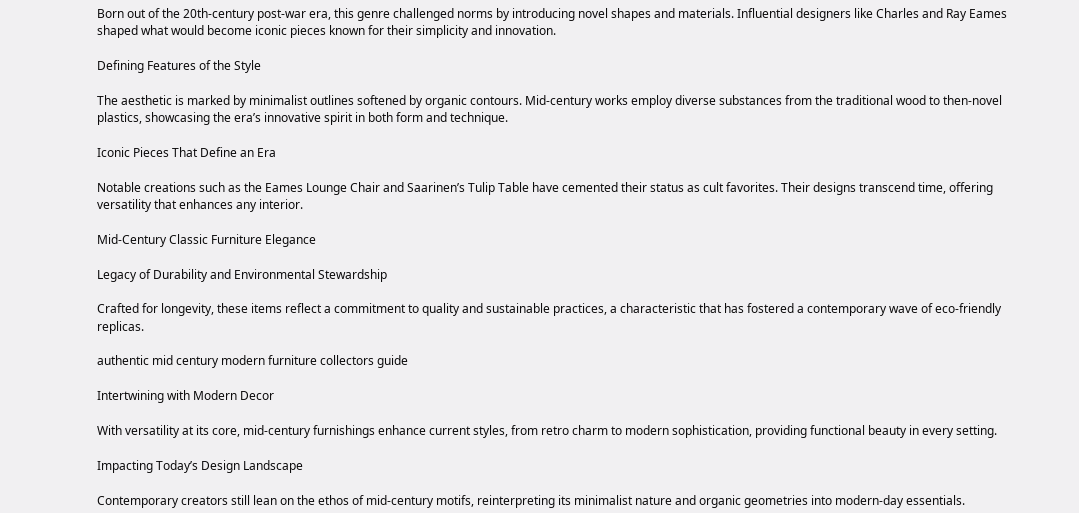Born out of the 20th-century post-war era, this genre challenged norms by introducing novel shapes and materials. Influential designers like Charles and Ray Eames shaped what would become iconic pieces known for their simplicity and innovation.

Defining Features of the Style

The aesthetic is marked by minimalist outlines softened by organic contours. Mid-century works employ diverse substances from the traditional wood to then-novel plastics, showcasing the era’s innovative spirit in both form and technique.

Iconic Pieces That Define an Era

Notable creations such as the Eames Lounge Chair and Saarinen’s Tulip Table have cemented their status as cult favorites. Their designs transcend time, offering versatility that enhances any interior.

Mid-Century Classic Furniture Elegance

Legacy of Durability and Environmental Stewardship

Crafted for longevity, these items reflect a commitment to quality and sustainable practices, a characteristic that has fostered a contemporary wave of eco-friendly replicas.

authentic mid century modern furniture collectors guide

Intertwining with Modern Decor

With versatility at its core, mid-century furnishings enhance current styles, from retro charm to modern sophistication, providing functional beauty in every setting.

Impacting Today’s Design Landscape

Contemporary creators still lean on the ethos of mid-century motifs, reinterpreting its minimalist nature and organic geometries into modern-day essentials.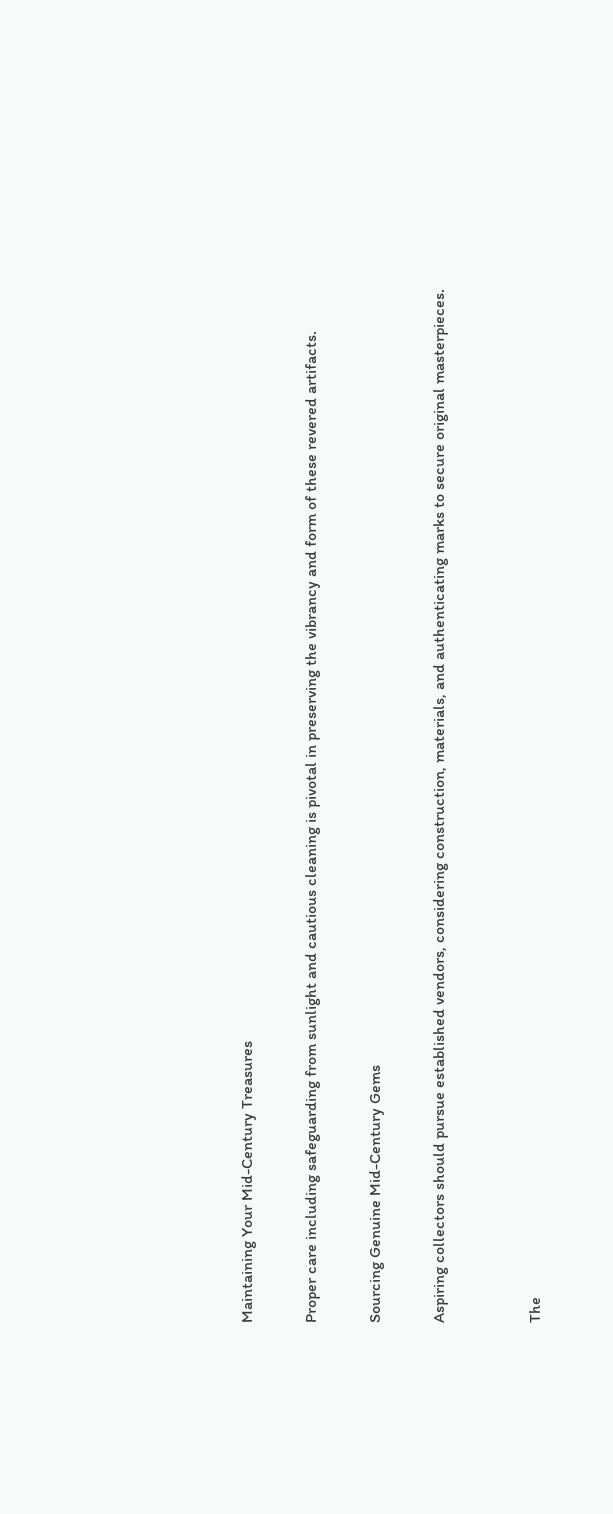Maintaining Your Mid-Century Treasures

Proper care including safeguarding from sunlight and cautious cleaning is pivotal in preserving the vibrancy and form of these revered artifacts.

Sourcing Genuine Mid-Century Gems

Aspiring collectors should pursue established vendors, considering construction, materials, and authenticating marks to secure original masterpieces.


The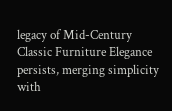legacy of Mid-Century Classic Furniture Elegance persists, merging simplicity with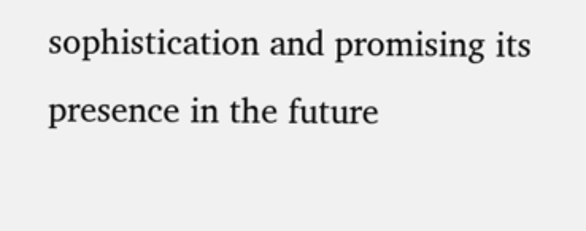sophistication and promising its presence in the future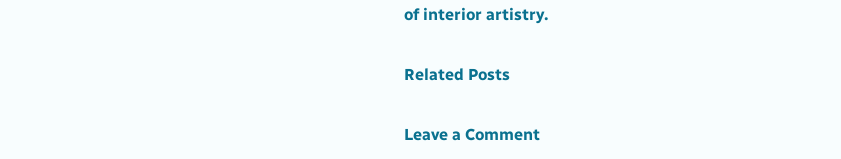of interior artistry.

Related Posts

Leave a Comment